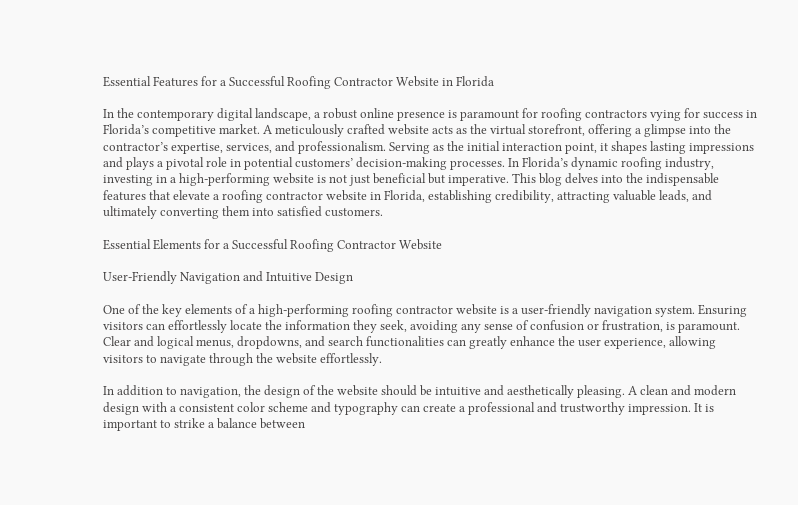Essential Features for a Successful Roofing Contractor Website in Florida

In the contemporary digital landscape, a robust online presence is paramount for roofing contractors vying for success in Florida’s competitive market. A meticulously crafted website acts as the virtual storefront, offering a glimpse into the contractor’s expertise, services, and professionalism. Serving as the initial interaction point, it shapes lasting impressions and plays a pivotal role in potential customers’ decision-making processes. In Florida’s dynamic roofing industry, investing in a high-performing website is not just beneficial but imperative. This blog delves into the indispensable features that elevate a roofing contractor website in Florida, establishing credibility, attracting valuable leads, and ultimately converting them into satisfied customers.

Essential Elements for a Successful Roofing Contractor Website

User-Friendly Navigation and Intuitive Design

One of the key elements of a high-performing roofing contractor website is a user-friendly navigation system. Ensuring visitors can effortlessly locate the information they seek, avoiding any sense of confusion or frustration, is paramount. Clear and logical menus, dropdowns, and search functionalities can greatly enhance the user experience, allowing visitors to navigate through the website effortlessly.

In addition to navigation, the design of the website should be intuitive and aesthetically pleasing. A clean and modern design with a consistent color scheme and typography can create a professional and trustworthy impression. It is important to strike a balance between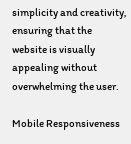simplicity and creativity, ensuring that the website is visually appealing without overwhelming the user.

Mobile Responsiveness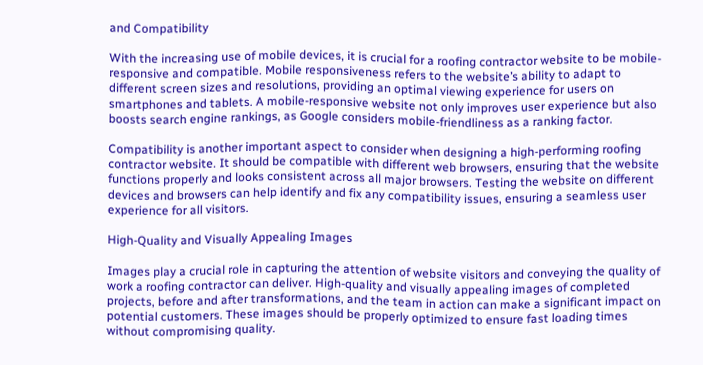and Compatibility

With the increasing use of mobile devices, it is crucial for a roofing contractor website to be mobile-responsive and compatible. Mobile responsiveness refers to the website’s ability to adapt to different screen sizes and resolutions, providing an optimal viewing experience for users on smartphones and tablets. A mobile-responsive website not only improves user experience but also boosts search engine rankings, as Google considers mobile-friendliness as a ranking factor.

Compatibility is another important aspect to consider when designing a high-performing roofing contractor website. It should be compatible with different web browsers, ensuring that the website functions properly and looks consistent across all major browsers. Testing the website on different devices and browsers can help identify and fix any compatibility issues, ensuring a seamless user experience for all visitors.

High-Quality and Visually Appealing Images

Images play a crucial role in capturing the attention of website visitors and conveying the quality of work a roofing contractor can deliver. High-quality and visually appealing images of completed projects, before and after transformations, and the team in action can make a significant impact on potential customers. These images should be properly optimized to ensure fast loading times without compromising quality.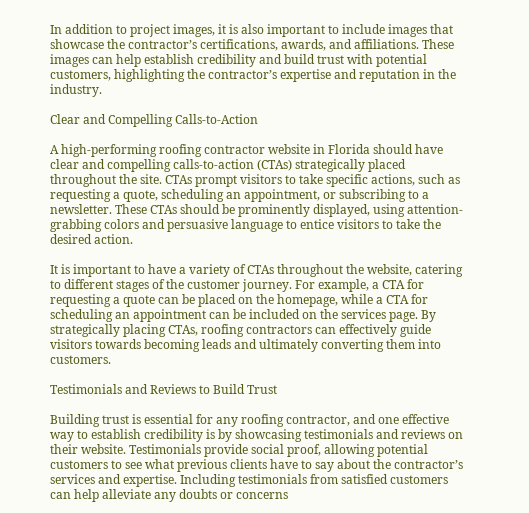In addition to project images, it is also important to include images that showcase the contractor’s certifications, awards, and affiliations. These images can help establish credibility and build trust with potential customers, highlighting the contractor’s expertise and reputation in the industry.

Clear and Compelling Calls-to-Action

A high-performing roofing contractor website in Florida should have clear and compelling calls-to-action (CTAs) strategically placed throughout the site. CTAs prompt visitors to take specific actions, such as requesting a quote, scheduling an appointment, or subscribing to a newsletter. These CTAs should be prominently displayed, using attention-grabbing colors and persuasive language to entice visitors to take the desired action.

It is important to have a variety of CTAs throughout the website, catering to different stages of the customer journey. For example, a CTA for requesting a quote can be placed on the homepage, while a CTA for scheduling an appointment can be included on the services page. By strategically placing CTAs, roofing contractors can effectively guide visitors towards becoming leads and ultimately converting them into customers.

Testimonials and Reviews to Build Trust

Building trust is essential for any roofing contractor, and one effective way to establish credibility is by showcasing testimonials and reviews on their website. Testimonials provide social proof, allowing potential customers to see what previous clients have to say about the contractor’s services and expertise. Including testimonials from satisfied customers can help alleviate any doubts or concerns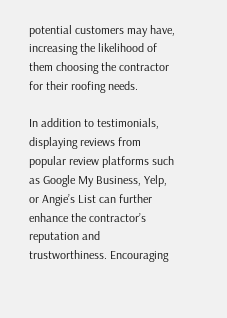potential customers may have, increasing the likelihood of them choosing the contractor for their roofing needs.

In addition to testimonials, displaying reviews from popular review platforms such as Google My Business, Yelp, or Angie’s List can further enhance the contractor’s reputation and trustworthiness. Encouraging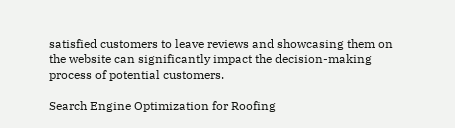satisfied customers to leave reviews and showcasing them on the website can significantly impact the decision-making process of potential customers.

Search Engine Optimization for Roofing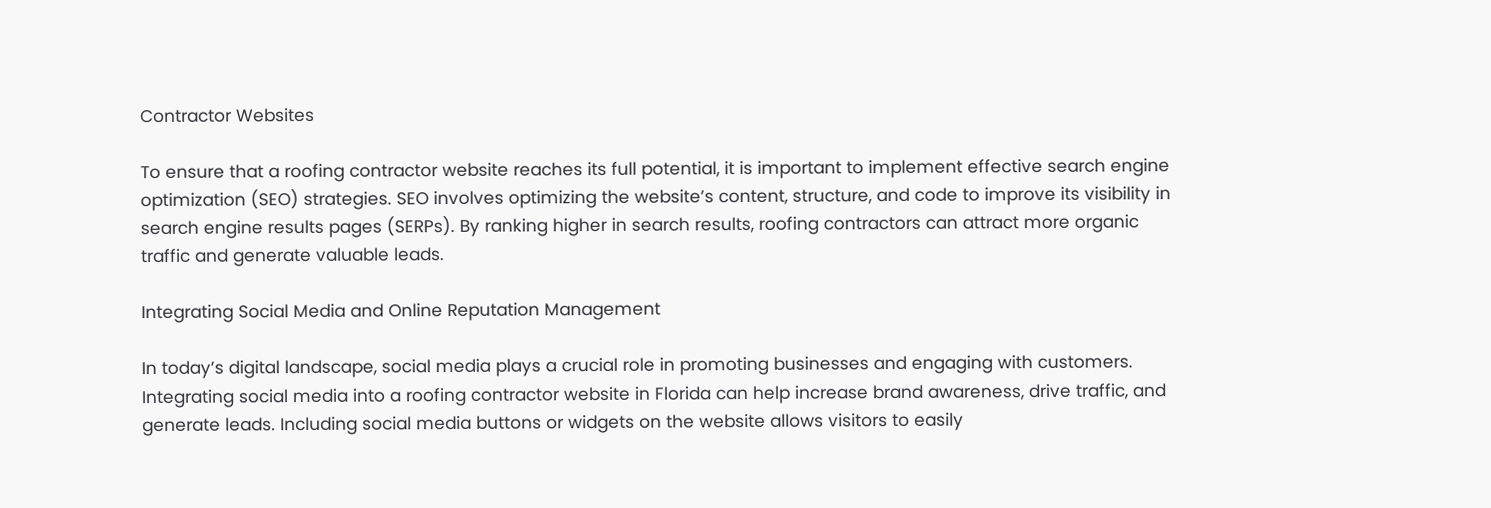Contractor Websites

To ensure that a roofing contractor website reaches its full potential, it is important to implement effective search engine optimization (SEO) strategies. SEO involves optimizing the website’s content, structure, and code to improve its visibility in search engine results pages (SERPs). By ranking higher in search results, roofing contractors can attract more organic traffic and generate valuable leads.

Integrating Social Media and Online Reputation Management

In today’s digital landscape, social media plays a crucial role in promoting businesses and engaging with customers. Integrating social media into a roofing contractor website in Florida can help increase brand awareness, drive traffic, and generate leads. Including social media buttons or widgets on the website allows visitors to easily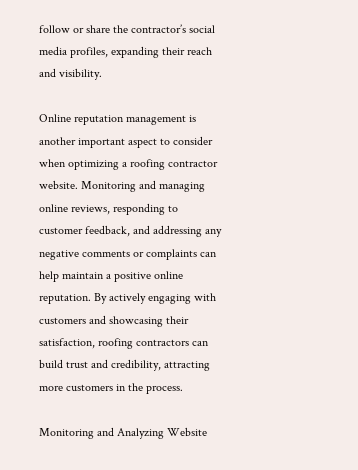follow or share the contractor’s social media profiles, expanding their reach and visibility.

Online reputation management is another important aspect to consider when optimizing a roofing contractor website. Monitoring and managing online reviews, responding to customer feedback, and addressing any negative comments or complaints can help maintain a positive online reputation. By actively engaging with customers and showcasing their satisfaction, roofing contractors can build trust and credibility, attracting more customers in the process.

Monitoring and Analyzing Website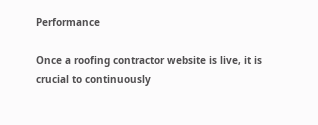Performance

Once a roofing contractor website is live, it is crucial to continuously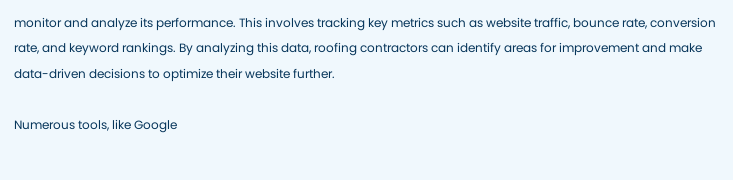monitor and analyze its performance. This involves tracking key metrics such as website traffic, bounce rate, conversion rate, and keyword rankings. By analyzing this data, roofing contractors can identify areas for improvement and make data-driven decisions to optimize their website further.

Numerous tools, like Google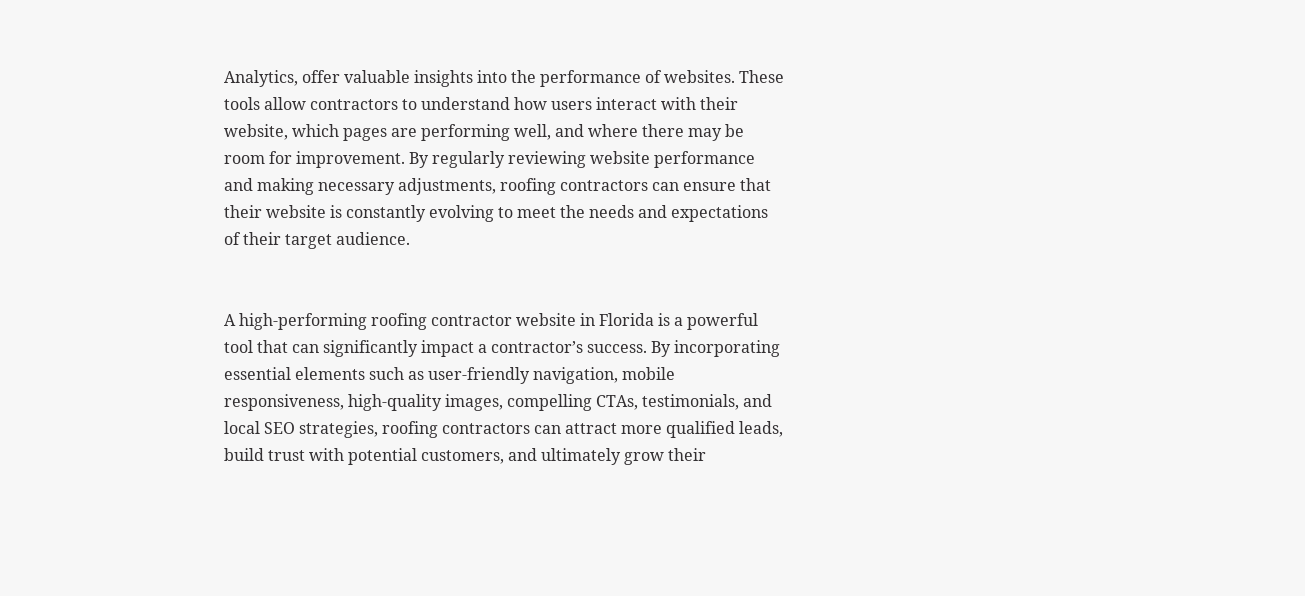Analytics, offer valuable insights into the performance of websites. These tools allow contractors to understand how users interact with their website, which pages are performing well, and where there may be room for improvement. By regularly reviewing website performance and making necessary adjustments, roofing contractors can ensure that their website is constantly evolving to meet the needs and expectations of their target audience.


A high-performing roofing contractor website in Florida is a powerful tool that can significantly impact a contractor’s success. By incorporating essential elements such as user-friendly navigation, mobile responsiveness, high-quality images, compelling CTAs, testimonials, and local SEO strategies, roofing contractors can attract more qualified leads, build trust with potential customers, and ultimately grow their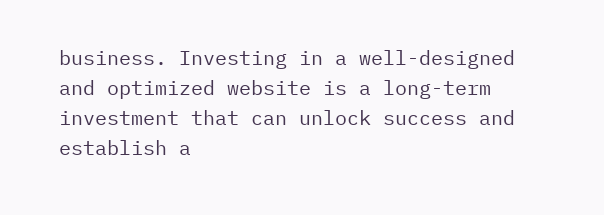business. Investing in a well-designed and optimized website is a long-term investment that can unlock success and establish a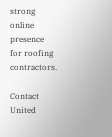strong online presence for roofing contractors.

Contact United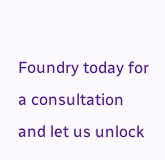Foundry today for a consultation and let us unlock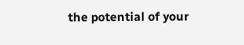the potential of your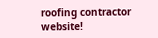roofing contractor website!